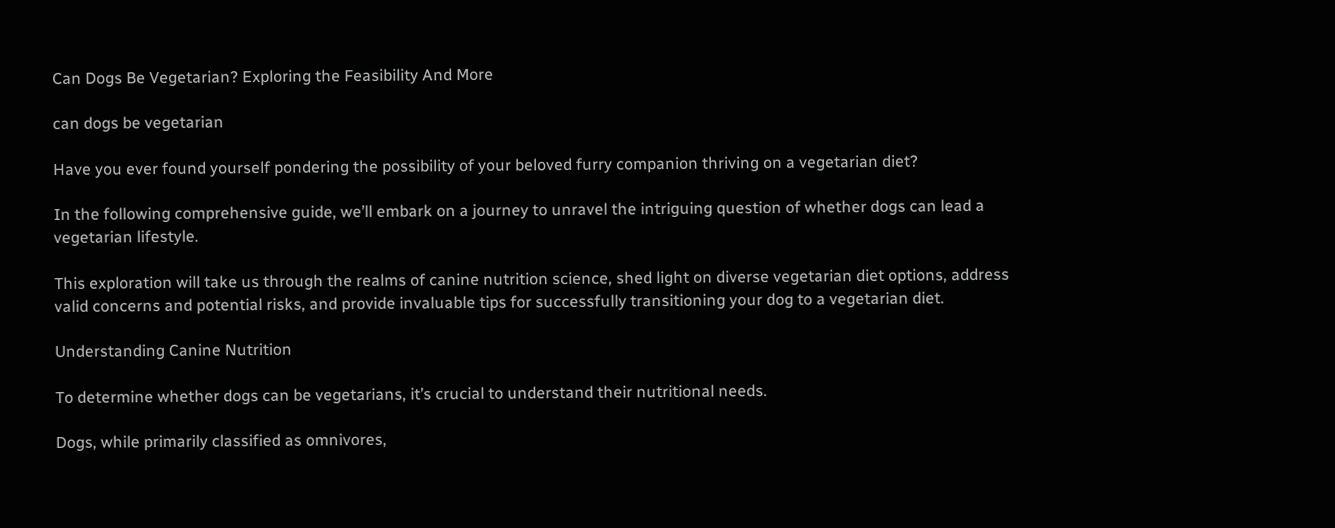Can Dogs Be Vegetarian? Exploring the Feasibility And More

can dogs be vegetarian

Have you ever found yourself pondering the possibility of your beloved furry companion thriving on a vegetarian diet?

In the following comprehensive guide, we’ll embark on a journey to unravel the intriguing question of whether dogs can lead a vegetarian lifestyle.

This exploration will take us through the realms of canine nutrition science, shed light on diverse vegetarian diet options, address valid concerns and potential risks, and provide invaluable tips for successfully transitioning your dog to a vegetarian diet.

Understanding Canine Nutrition

To determine whether dogs can be vegetarians, it’s crucial to understand their nutritional needs.

Dogs, while primarily classified as omnivores,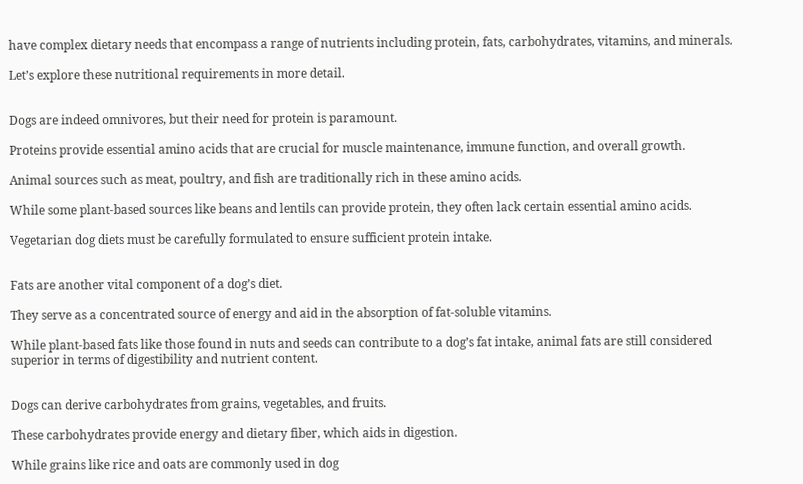have complex dietary needs that encompass a range of nutrients including protein, fats, carbohydrates, vitamins, and minerals.

Let’s explore these nutritional requirements in more detail.


Dogs are indeed omnivores, but their need for protein is paramount.

Proteins provide essential amino acids that are crucial for muscle maintenance, immune function, and overall growth.

Animal sources such as meat, poultry, and fish are traditionally rich in these amino acids.

While some plant-based sources like beans and lentils can provide protein, they often lack certain essential amino acids.

Vegetarian dog diets must be carefully formulated to ensure sufficient protein intake.


Fats are another vital component of a dog’s diet.

They serve as a concentrated source of energy and aid in the absorption of fat-soluble vitamins.

While plant-based fats like those found in nuts and seeds can contribute to a dog’s fat intake, animal fats are still considered superior in terms of digestibility and nutrient content.


Dogs can derive carbohydrates from grains, vegetables, and fruits.

These carbohydrates provide energy and dietary fiber, which aids in digestion.

While grains like rice and oats are commonly used in dog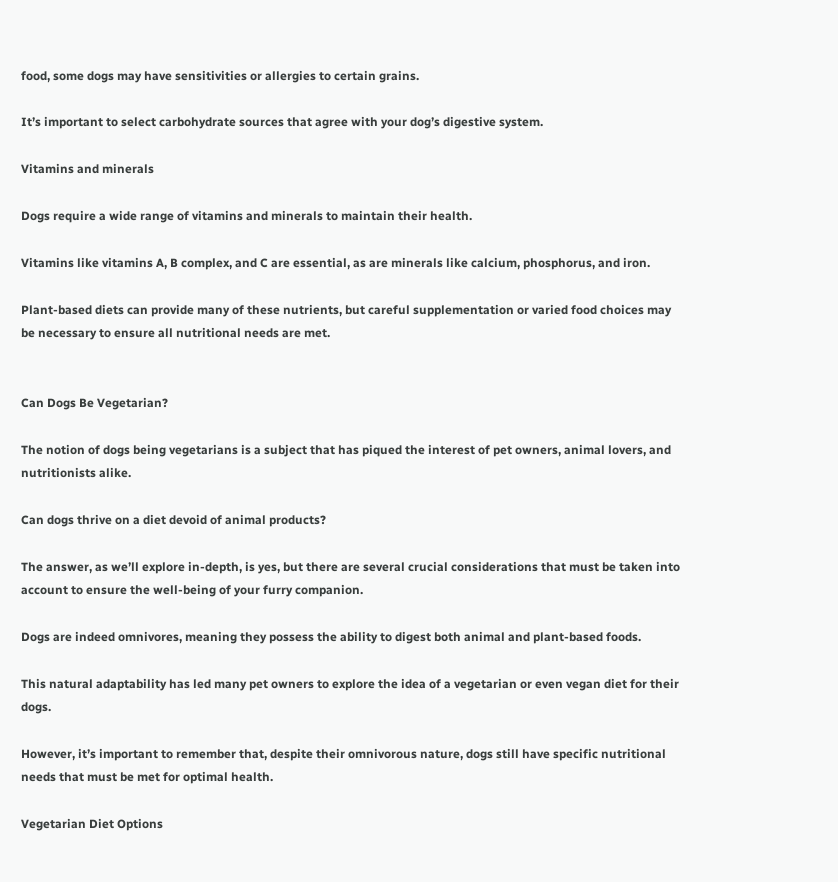food, some dogs may have sensitivities or allergies to certain grains.

It’s important to select carbohydrate sources that agree with your dog’s digestive system.

Vitamins and minerals

Dogs require a wide range of vitamins and minerals to maintain their health.

Vitamins like vitamins A, B complex, and C are essential, as are minerals like calcium, phosphorus, and iron.

Plant-based diets can provide many of these nutrients, but careful supplementation or varied food choices may be necessary to ensure all nutritional needs are met.


Can Dogs Be Vegetarian?

The notion of dogs being vegetarians is a subject that has piqued the interest of pet owners, animal lovers, and nutritionists alike.

Can dogs thrive on a diet devoid of animal products?

The answer, as we’ll explore in-depth, is yes, but there are several crucial considerations that must be taken into account to ensure the well-being of your furry companion.

Dogs are indeed omnivores, meaning they possess the ability to digest both animal and plant-based foods.

This natural adaptability has led many pet owners to explore the idea of a vegetarian or even vegan diet for their dogs.

However, it’s important to remember that, despite their omnivorous nature, dogs still have specific nutritional needs that must be met for optimal health.

Vegetarian Diet Options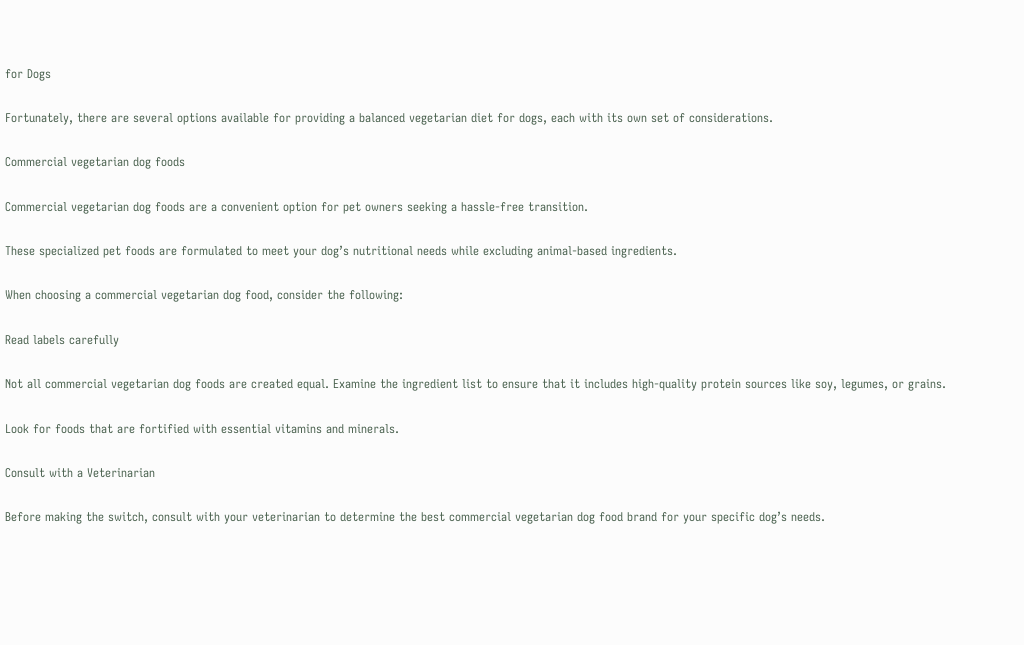for Dogs

Fortunately, there are several options available for providing a balanced vegetarian diet for dogs, each with its own set of considerations.

Commercial vegetarian dog foods

Commercial vegetarian dog foods are a convenient option for pet owners seeking a hassle-free transition.

These specialized pet foods are formulated to meet your dog’s nutritional needs while excluding animal-based ingredients.

When choosing a commercial vegetarian dog food, consider the following:

Read labels carefully

Not all commercial vegetarian dog foods are created equal. Examine the ingredient list to ensure that it includes high-quality protein sources like soy, legumes, or grains.

Look for foods that are fortified with essential vitamins and minerals.

Consult with a Veterinarian

Before making the switch, consult with your veterinarian to determine the best commercial vegetarian dog food brand for your specific dog’s needs.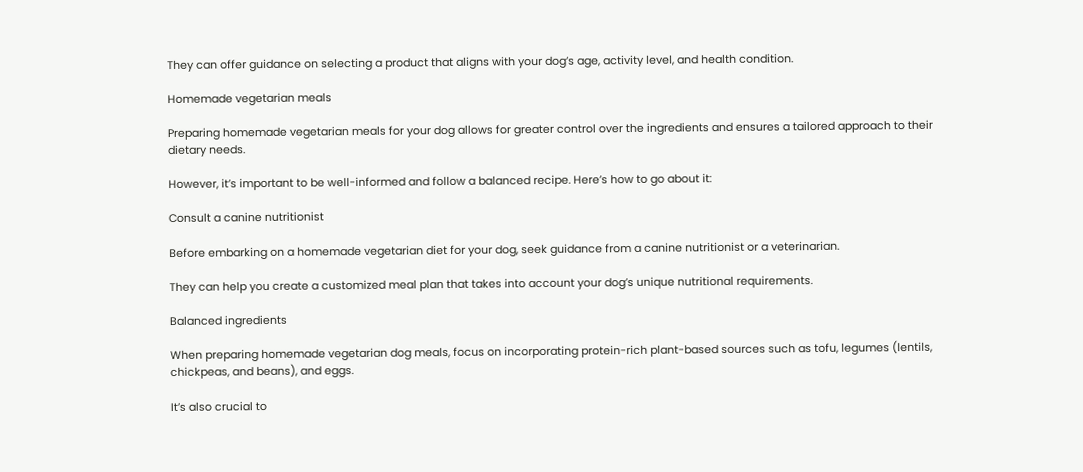They can offer guidance on selecting a product that aligns with your dog’s age, activity level, and health condition.

Homemade vegetarian meals

Preparing homemade vegetarian meals for your dog allows for greater control over the ingredients and ensures a tailored approach to their dietary needs.

However, it’s important to be well-informed and follow a balanced recipe. Here’s how to go about it:

Consult a canine nutritionist

Before embarking on a homemade vegetarian diet for your dog, seek guidance from a canine nutritionist or a veterinarian.

They can help you create a customized meal plan that takes into account your dog’s unique nutritional requirements.

Balanced ingredients

When preparing homemade vegetarian dog meals, focus on incorporating protein-rich plant-based sources such as tofu, legumes (lentils, chickpeas, and beans), and eggs.

It’s also crucial to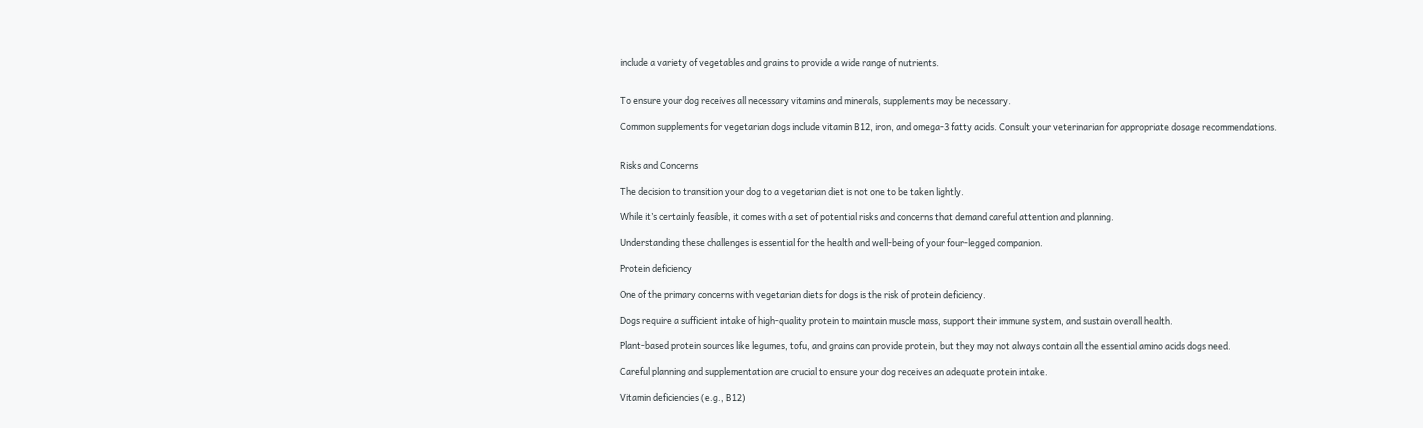include a variety of vegetables and grains to provide a wide range of nutrients.


To ensure your dog receives all necessary vitamins and minerals, supplements may be necessary.

Common supplements for vegetarian dogs include vitamin B12, iron, and omega-3 fatty acids. Consult your veterinarian for appropriate dosage recommendations.


Risks and Concerns

The decision to transition your dog to a vegetarian diet is not one to be taken lightly.

While it’s certainly feasible, it comes with a set of potential risks and concerns that demand careful attention and planning.

Understanding these challenges is essential for the health and well-being of your four-legged companion.

Protein deficiency

One of the primary concerns with vegetarian diets for dogs is the risk of protein deficiency.

Dogs require a sufficient intake of high-quality protein to maintain muscle mass, support their immune system, and sustain overall health.

Plant-based protein sources like legumes, tofu, and grains can provide protein, but they may not always contain all the essential amino acids dogs need.

Careful planning and supplementation are crucial to ensure your dog receives an adequate protein intake.

Vitamin deficiencies (e.g., B12)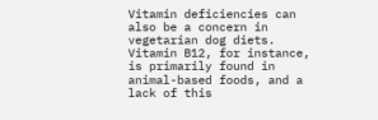Vitamin deficiencies can also be a concern in vegetarian dog diets. Vitamin B12, for instance, is primarily found in animal-based foods, and a lack of this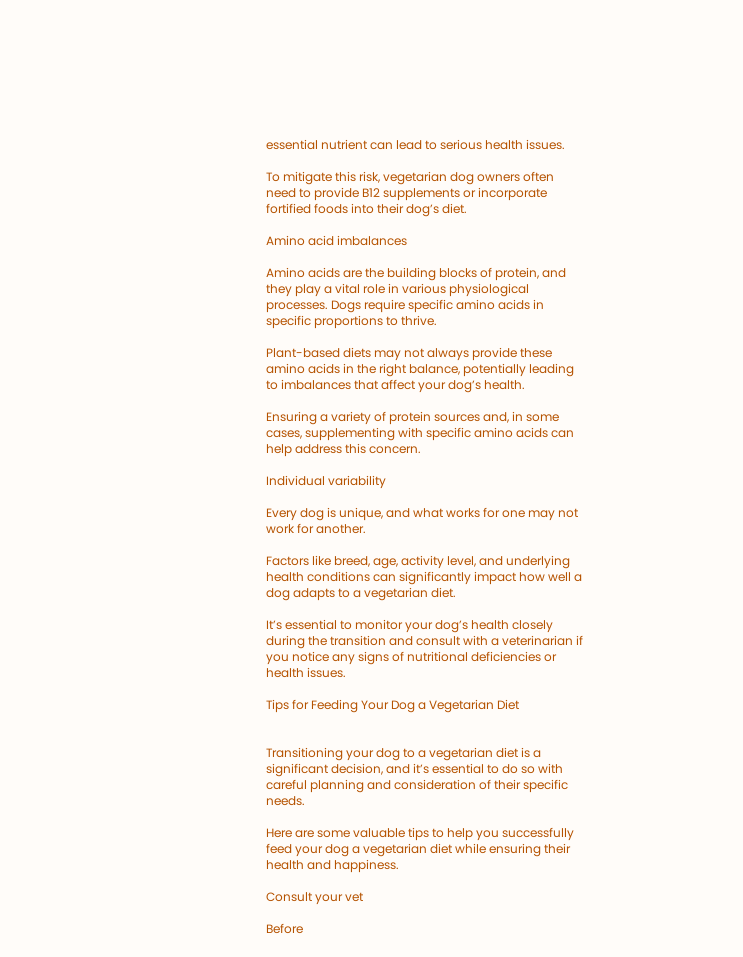essential nutrient can lead to serious health issues.

To mitigate this risk, vegetarian dog owners often need to provide B12 supplements or incorporate fortified foods into their dog’s diet.

Amino acid imbalances

Amino acids are the building blocks of protein, and they play a vital role in various physiological processes. Dogs require specific amino acids in specific proportions to thrive.

Plant-based diets may not always provide these amino acids in the right balance, potentially leading to imbalances that affect your dog’s health.

Ensuring a variety of protein sources and, in some cases, supplementing with specific amino acids can help address this concern.

Individual variability

Every dog is unique, and what works for one may not work for another.

Factors like breed, age, activity level, and underlying health conditions can significantly impact how well a dog adapts to a vegetarian diet.

It’s essential to monitor your dog’s health closely during the transition and consult with a veterinarian if you notice any signs of nutritional deficiencies or health issues.

Tips for Feeding Your Dog a Vegetarian Diet


Transitioning your dog to a vegetarian diet is a significant decision, and it’s essential to do so with careful planning and consideration of their specific needs.

Here are some valuable tips to help you successfully feed your dog a vegetarian diet while ensuring their health and happiness.

Consult your vet

Before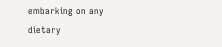embarking on any dietary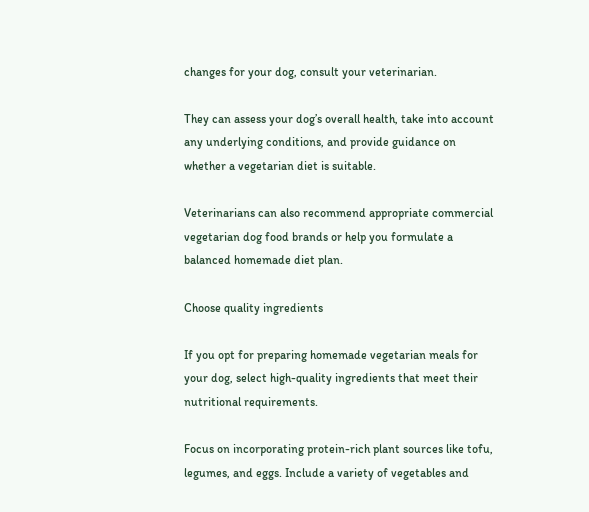changes for your dog, consult your veterinarian.

They can assess your dog’s overall health, take into account any underlying conditions, and provide guidance on whether a vegetarian diet is suitable.

Veterinarians can also recommend appropriate commercial vegetarian dog food brands or help you formulate a balanced homemade diet plan.

Choose quality ingredients

If you opt for preparing homemade vegetarian meals for your dog, select high-quality ingredients that meet their nutritional requirements.

Focus on incorporating protein-rich plant sources like tofu, legumes, and eggs. Include a variety of vegetables and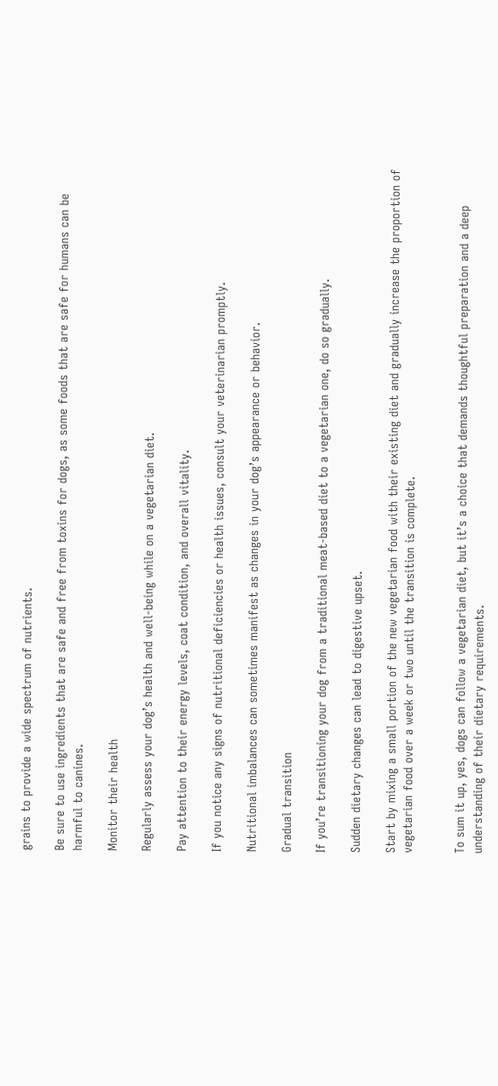grains to provide a wide spectrum of nutrients.

Be sure to use ingredients that are safe and free from toxins for dogs, as some foods that are safe for humans can be harmful to canines.

Monitor their health

Regularly assess your dog’s health and well-being while on a vegetarian diet.

Pay attention to their energy levels, coat condition, and overall vitality.

If you notice any signs of nutritional deficiencies or health issues, consult your veterinarian promptly.

Nutritional imbalances can sometimes manifest as changes in your dog’s appearance or behavior.

Gradual transition

If you’re transitioning your dog from a traditional meat-based diet to a vegetarian one, do so gradually.

Sudden dietary changes can lead to digestive upset.

Start by mixing a small portion of the new vegetarian food with their existing diet and gradually increase the proportion of vegetarian food over a week or two until the transition is complete.


To sum it up, yes, dogs can follow a vegetarian diet, but it’s a choice that demands thoughtful preparation and a deep understanding of their dietary requirements.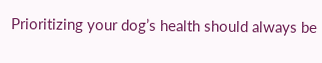Prioritizing your dog’s health should always be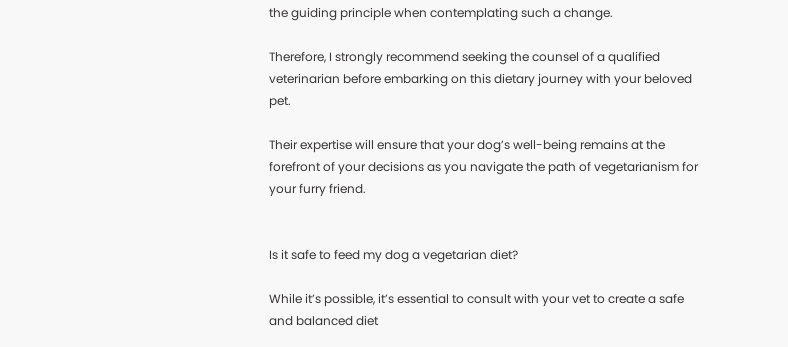the guiding principle when contemplating such a change.

Therefore, I strongly recommend seeking the counsel of a qualified veterinarian before embarking on this dietary journey with your beloved pet.

Their expertise will ensure that your dog’s well-being remains at the forefront of your decisions as you navigate the path of vegetarianism for your furry friend.


Is it safe to feed my dog a vegetarian diet?

While it’s possible, it’s essential to consult with your vet to create a safe and balanced diet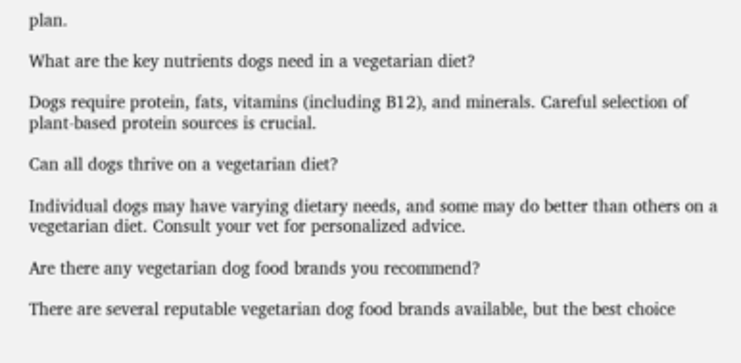plan.

What are the key nutrients dogs need in a vegetarian diet?

Dogs require protein, fats, vitamins (including B12), and minerals. Careful selection of plant-based protein sources is crucial.

Can all dogs thrive on a vegetarian diet?

Individual dogs may have varying dietary needs, and some may do better than others on a vegetarian diet. Consult your vet for personalized advice.

Are there any vegetarian dog food brands you recommend?

There are several reputable vegetarian dog food brands available, but the best choice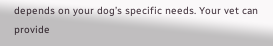depends on your dog’s specific needs. Your vet can provide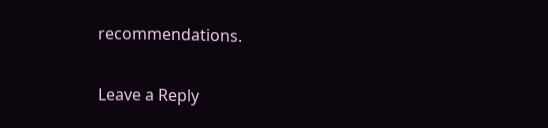recommendations.

Leave a Reply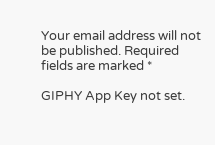Your email address will not be published. Required fields are marked *

GIPHY App Key not set.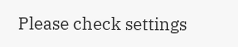Please check settings